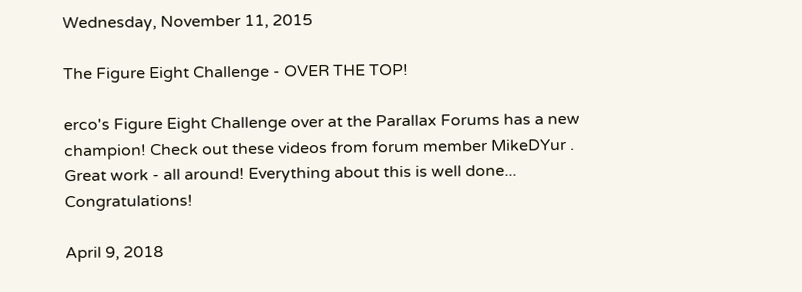Wednesday, November 11, 2015

The Figure Eight Challenge - OVER THE TOP!

erco's Figure Eight Challenge over at the Parallax Forums has a new champion! Check out these videos from forum member MikeDYur . Great work - all around! Everything about this is well done... Congratulations!

April 9, 2018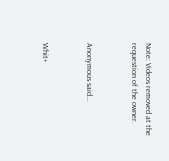Note: Videos removed at the requestion of the owner.


Anonymous said...


Whit+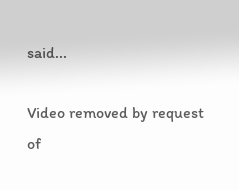said...

Video removed by request of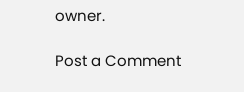owner.

Post a Comment